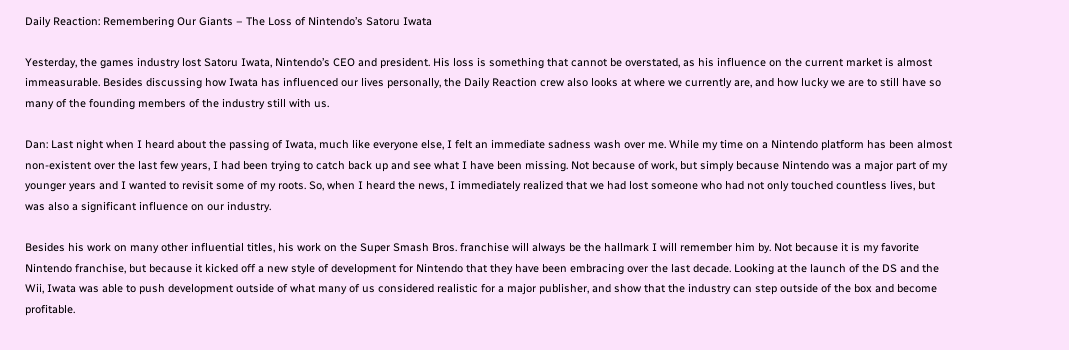Daily Reaction: Remembering Our Giants – The Loss of Nintendo’s Satoru Iwata

Yesterday, the games industry lost Satoru Iwata, Nintendo’s CEO and president. His loss is something that cannot be overstated, as his influence on the current market is almost immeasurable. Besides discussing how Iwata has influenced our lives personally, the Daily Reaction crew also looks at where we currently are, and how lucky we are to still have so many of the founding members of the industry still with us.

Dan: Last night when I heard about the passing of Iwata, much like everyone else, I felt an immediate sadness wash over me. While my time on a Nintendo platform has been almost non-existent over the last few years, I had been trying to catch back up and see what I have been missing. Not because of work, but simply because Nintendo was a major part of my younger years and I wanted to revisit some of my roots. So, when I heard the news, I immediately realized that we had lost someone who had not only touched countless lives, but was also a significant influence on our industry.

Besides his work on many other influential titles, his work on the Super Smash Bros. franchise will always be the hallmark I will remember him by. Not because it is my favorite Nintendo franchise, but because it kicked off a new style of development for Nintendo that they have been embracing over the last decade. Looking at the launch of the DS and the Wii, Iwata was able to push development outside of what many of us considered realistic for a major publisher, and show that the industry can step outside of the box and become profitable.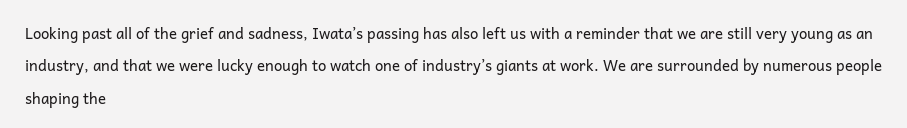Looking past all of the grief and sadness, Iwata’s passing has also left us with a reminder that we are still very young as an industry, and that we were lucky enough to watch one of industry’s giants at work. We are surrounded by numerous people shaping the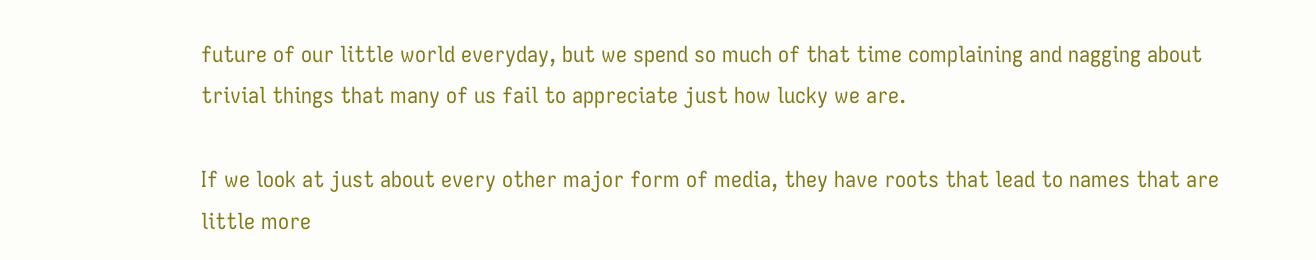future of our little world everyday, but we spend so much of that time complaining and nagging about trivial things that many of us fail to appreciate just how lucky we are.

If we look at just about every other major form of media, they have roots that lead to names that are little more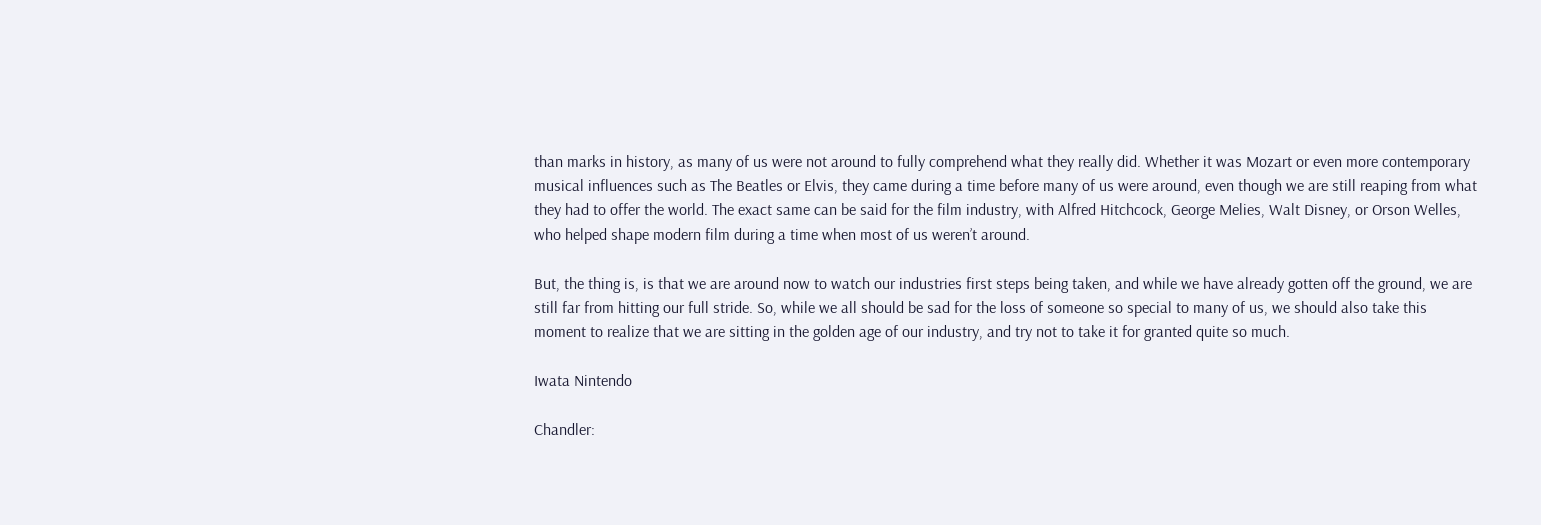than marks in history, as many of us were not around to fully comprehend what they really did. Whether it was Mozart or even more contemporary musical influences such as The Beatles or Elvis, they came during a time before many of us were around, even though we are still reaping from what they had to offer the world. The exact same can be said for the film industry, with Alfred Hitchcock, George Melies, Walt Disney, or Orson Welles, who helped shape modern film during a time when most of us weren’t around.

But, the thing is, is that we are around now to watch our industries first steps being taken, and while we have already gotten off the ground, we are still far from hitting our full stride. So, while we all should be sad for the loss of someone so special to many of us, we should also take this moment to realize that we are sitting in the golden age of our industry, and try not to take it for granted quite so much.

Iwata Nintendo

Chandler: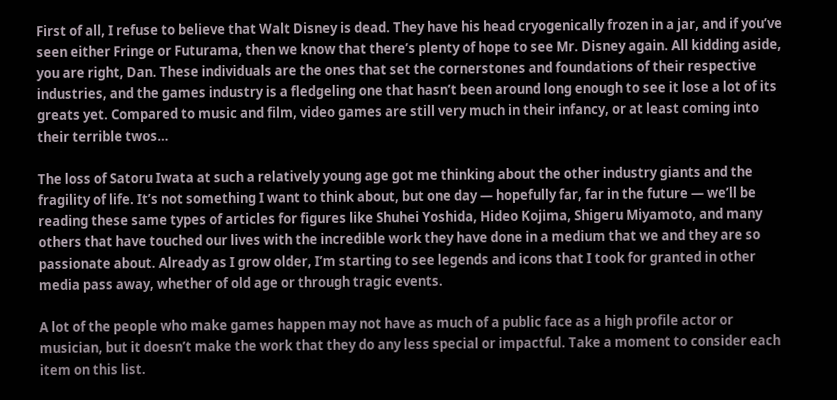First of all, I refuse to believe that Walt Disney is dead. They have his head cryogenically frozen in a jar, and if you’ve seen either Fringe or Futurama, then we know that there’s plenty of hope to see Mr. Disney again. All kidding aside, you are right, Dan. These individuals are the ones that set the cornerstones and foundations of their respective industries, and the games industry is a fledgeling one that hasn’t been around long enough to see it lose a lot of its greats yet. Compared to music and film, video games are still very much in their infancy, or at least coming into their terrible twos…

The loss of Satoru Iwata at such a relatively young age got me thinking about the other industry giants and the fragility of life. It’s not something I want to think about, but one day — hopefully far, far in the future — we’ll be reading these same types of articles for figures like Shuhei Yoshida, Hideo Kojima, Shigeru Miyamoto, and many others that have touched our lives with the incredible work they have done in a medium that we and they are so passionate about. Already as I grow older, I’m starting to see legends and icons that I took for granted in other media pass away, whether of old age or through tragic events.

A lot of the people who make games happen may not have as much of a public face as a high profile actor or musician, but it doesn’t make the work that they do any less special or impactful. Take a moment to consider each item on this list.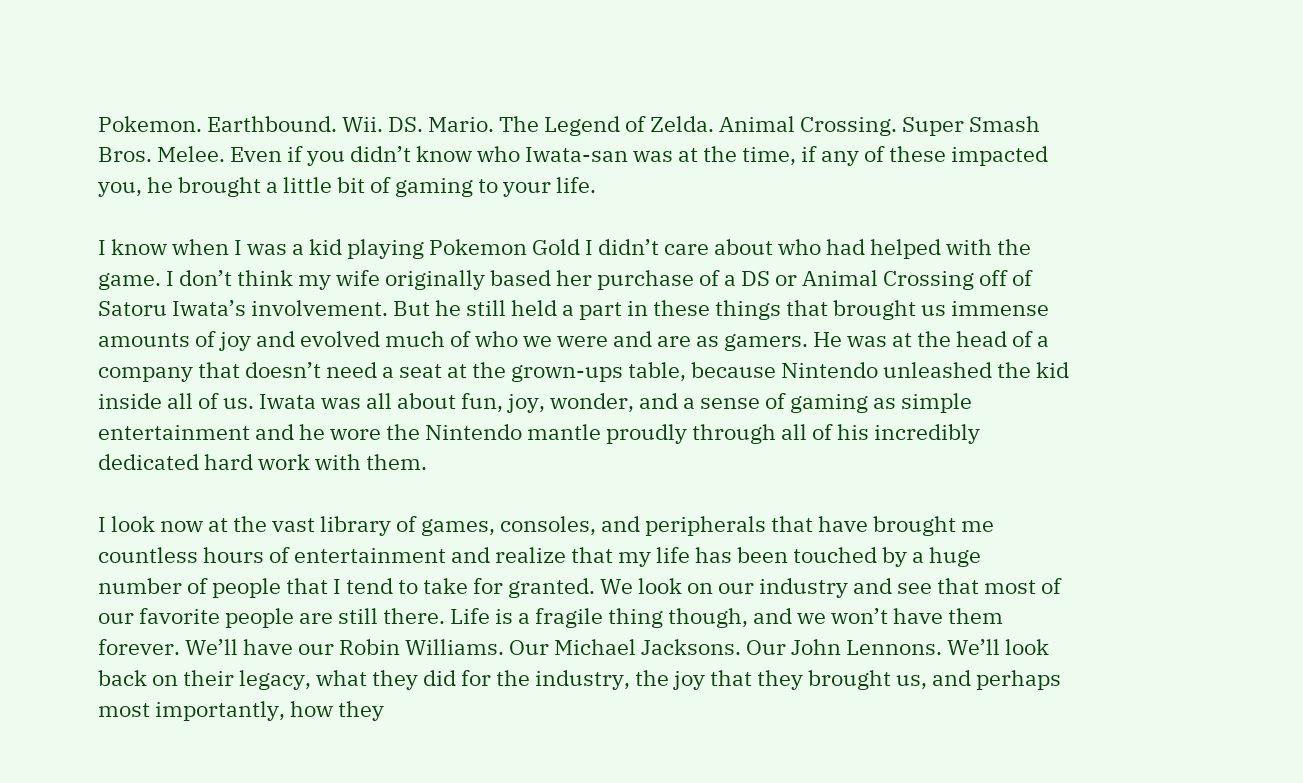Pokemon. Earthbound. Wii. DS. Mario. The Legend of Zelda. Animal Crossing. Super Smash Bros. Melee. Even if you didn’t know who Iwata-san was at the time, if any of these impacted you, he brought a little bit of gaming to your life.

I know when I was a kid playing Pokemon Gold I didn’t care about who had helped with the game. I don’t think my wife originally based her purchase of a DS or Animal Crossing off of Satoru Iwata’s involvement. But he still held a part in these things that brought us immense amounts of joy and evolved much of who we were and are as gamers. He was at the head of a company that doesn’t need a seat at the grown-ups table, because Nintendo unleashed the kid inside all of us. Iwata was all about fun, joy, wonder, and a sense of gaming as simple entertainment and he wore the Nintendo mantle proudly through all of his incredibly dedicated hard work with them.

I look now at the vast library of games, consoles, and peripherals that have brought me countless hours of entertainment and realize that my life has been touched by a huge number of people that I tend to take for granted. We look on our industry and see that most of our favorite people are still there. Life is a fragile thing though, and we won’t have them forever. We’ll have our Robin Williams. Our Michael Jacksons. Our John Lennons. We’ll look back on their legacy, what they did for the industry, the joy that they brought us, and perhaps most importantly, how they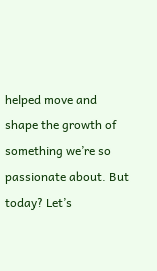helped move and shape the growth of something we’re so passionate about. But today? Let’s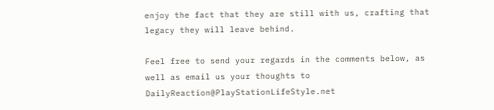enjoy the fact that they are still with us, crafting that legacy they will leave behind.

Feel free to send your regards in the comments below, as well as email us your thoughts to DailyReaction@PlayStationLifeStyle.net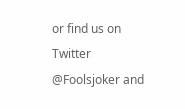or find us on Twitter @Foolsjoker and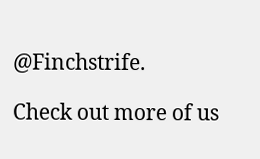@Finchstrife.

Check out more of us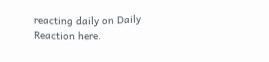reacting daily on Daily Reaction here.